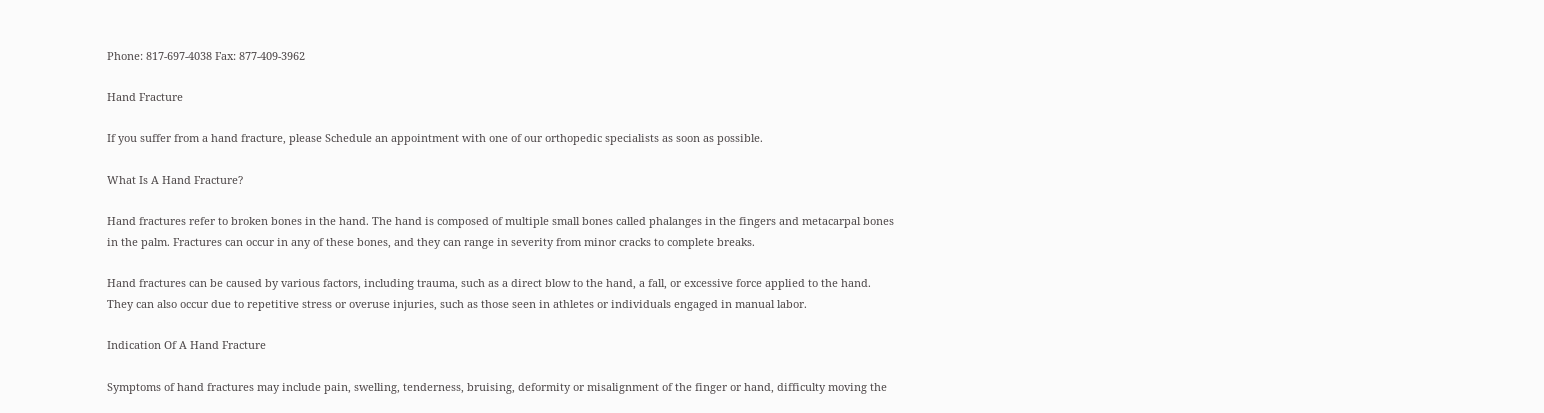Phone: 817-697-4038 Fax: 877-409-3962

Hand Fracture

If you suffer from a hand fracture, please Schedule an appointment with one of our orthopedic specialists as soon as possible.

What Is A Hand Fracture?

Hand fractures refer to broken bones in the hand. The hand is composed of multiple small bones called phalanges in the fingers and metacarpal bones in the palm. Fractures can occur in any of these bones, and they can range in severity from minor cracks to complete breaks.

Hand fractures can be caused by various factors, including trauma, such as a direct blow to the hand, a fall, or excessive force applied to the hand. They can also occur due to repetitive stress or overuse injuries, such as those seen in athletes or individuals engaged in manual labor.

Indication Of A Hand Fracture

Symptoms of hand fractures may include pain, swelling, tenderness, bruising, deformity or misalignment of the finger or hand, difficulty moving the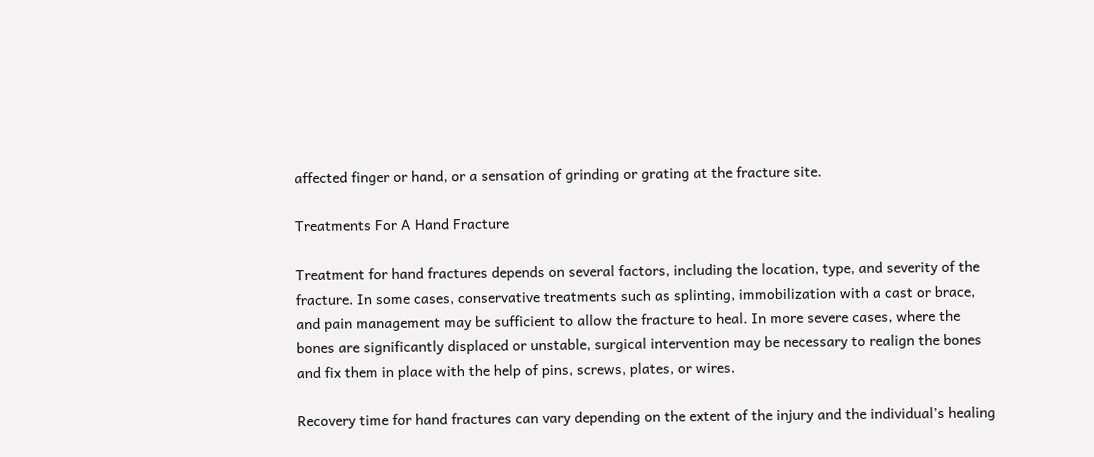affected finger or hand, or a sensation of grinding or grating at the fracture site.

Treatments For A Hand Fracture

Treatment for hand fractures depends on several factors, including the location, type, and severity of the fracture. In some cases, conservative treatments such as splinting, immobilization with a cast or brace, and pain management may be sufficient to allow the fracture to heal. In more severe cases, where the bones are significantly displaced or unstable, surgical intervention may be necessary to realign the bones and fix them in place with the help of pins, screws, plates, or wires.

Recovery time for hand fractures can vary depending on the extent of the injury and the individual’s healing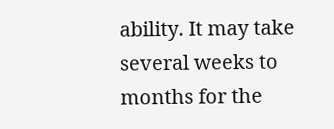ability. It may take several weeks to months for the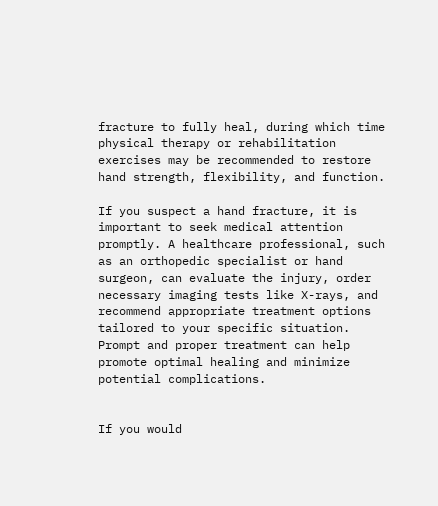fracture to fully heal, during which time physical therapy or rehabilitation exercises may be recommended to restore hand strength, flexibility, and function.

If you suspect a hand fracture, it is important to seek medical attention promptly. A healthcare professional, such as an orthopedic specialist or hand surgeon, can evaluate the injury, order necessary imaging tests like X-rays, and recommend appropriate treatment options tailored to your specific situation. Prompt and proper treatment can help promote optimal healing and minimize potential complications.


If you would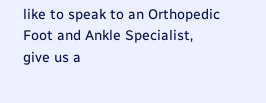like to speak to an Orthopedic Foot and Ankle Specialist, give us a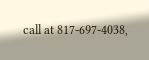call at 817-697-4038,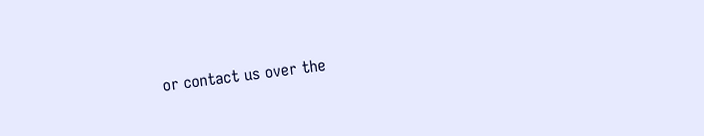or contact us over the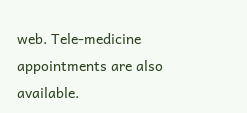web. Tele-medicine appointments are also available.